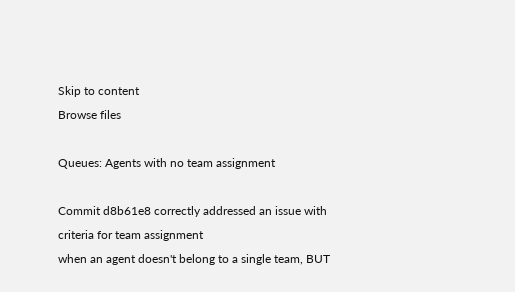Skip to content
Browse files

Queues: Agents with no team assignment

Commit d8b61e8 correctly addressed an issue with criteria for team assignment
when an agent doesn't belong to a single team, BUT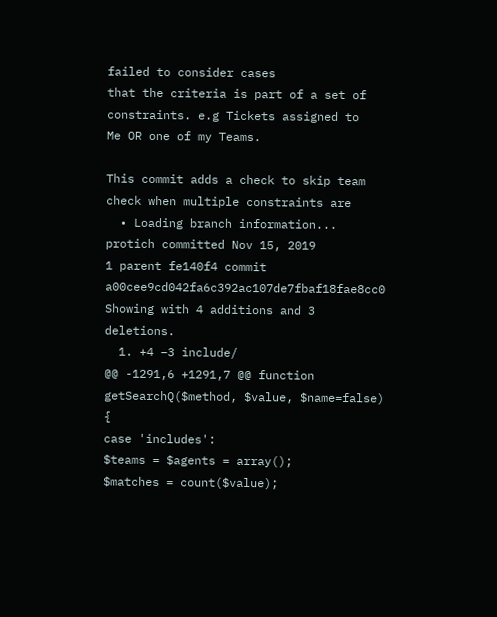failed to consider cases
that the criteria is part of a set of constraints. e.g Tickets assigned to
Me OR one of my Teams.

This commit adds a check to skip team check when multiple constraints are
  • Loading branch information...
protich committed Nov 15, 2019
1 parent fe140f4 commit a00cee9cd042fa6c392ac107de7fbaf18fae8cc0
Showing with 4 additions and 3 deletions.
  1. +4 −3 include/
@@ -1291,6 +1291,7 @@ function getSearchQ($method, $value, $name=false) {
case 'includes':
$teams = $agents = array();
$matches = count($value);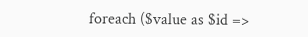foreach ($value as $id =>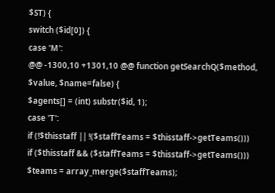$ST) {
switch ($id[0]) {
case 'M':
@@ -1300,10 +1301,10 @@ function getSearchQ($method, $value, $name=false) {
$agents[] = (int) substr($id, 1);
case 'T':
if (!$thisstaff || !($staffTeams = $thisstaff->getTeams()))
if ($thisstaff && ($staffTeams = $thisstaff->getTeams()))
$teams = array_merge($staffTeams);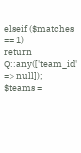elseif ($matches == 1)
return Q::any(['team_id' => null]);
$teams =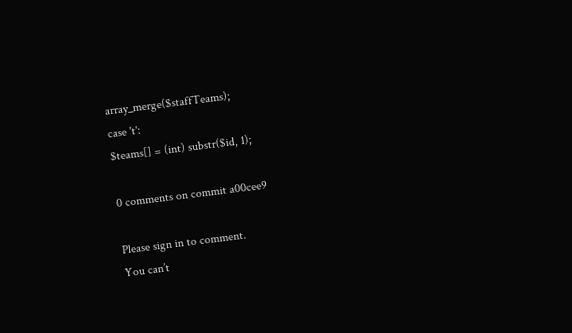array_merge($staffTeams);
case 't':
$teams[] = (int) substr($id, 1);

0 comments on commit a00cee9

Please sign in to comment.
You can’t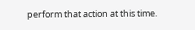perform that action at this time.